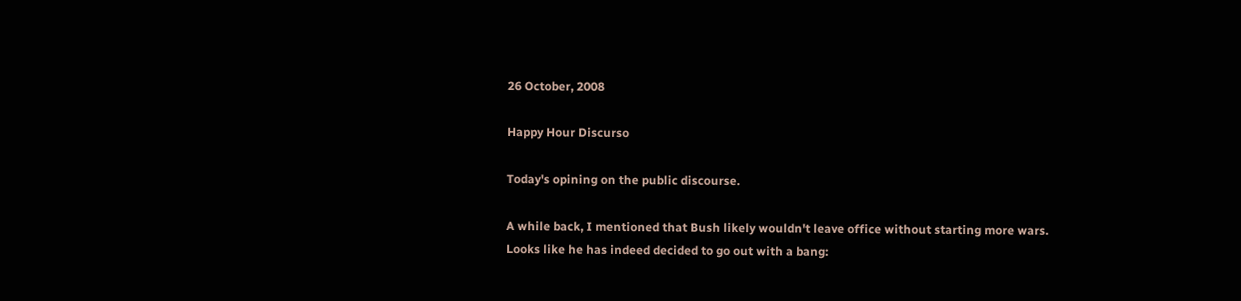26 October, 2008

Happy Hour Discurso

Today's opining on the public discourse.

A while back, I mentioned that Bush likely wouldn't leave office without starting more wars. Looks like he has indeed decided to go out with a bang: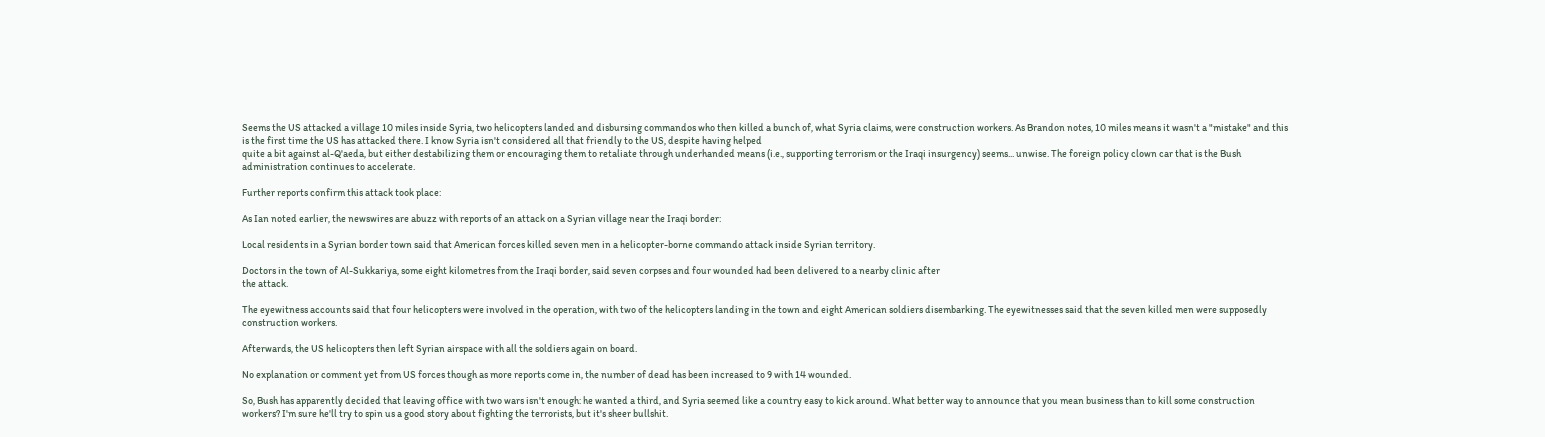Seems the US attacked a village 10 miles inside Syria, two helicopters landed and disbursing commandos who then killed a bunch of, what Syria claims, were construction workers. As Brandon notes, 10 miles means it wasn't a "mistake" and this is the first time the US has attacked there. I know Syria isn't considered all that friendly to the US, despite having helped
quite a bit against al-Q'aeda, but either destabilizing them or encouraging them to retaliate through underhanded means (i.e., supporting terrorism or the Iraqi insurgency) seems... unwise. The foreign policy clown car that is the Bush administration continues to accelerate.

Further reports confirm this attack took place:

As Ian noted earlier, the newswires are abuzz with reports of an attack on a Syrian village near the Iraqi border:

Local residents in a Syrian border town said that American forces killed seven men in a helicopter-borne commando attack inside Syrian territory.

Doctors in the town of Al-Sukkariya, some eight kilometres from the Iraqi border, said seven corpses and four wounded had been delivered to a nearby clinic after
the attack.

The eyewitness accounts said that four helicopters were involved in the operation, with two of the helicopters landing in the town and eight American soldiers disembarking. The eyewitnesses said that the seven killed men were supposedly construction workers.

Afterwards, the US helicopters then left Syrian airspace with all the soldiers again on board.

No explanation or comment yet from US forces though as more reports come in, the number of dead has been increased to 9 with 14 wounded.

So, Bush has apparently decided that leaving office with two wars isn't enough: he wanted a third, and Syria seemed like a country easy to kick around. What better way to announce that you mean business than to kill some construction workers? I'm sure he'll try to spin us a good story about fighting the terrorists, but it's sheer bullshit.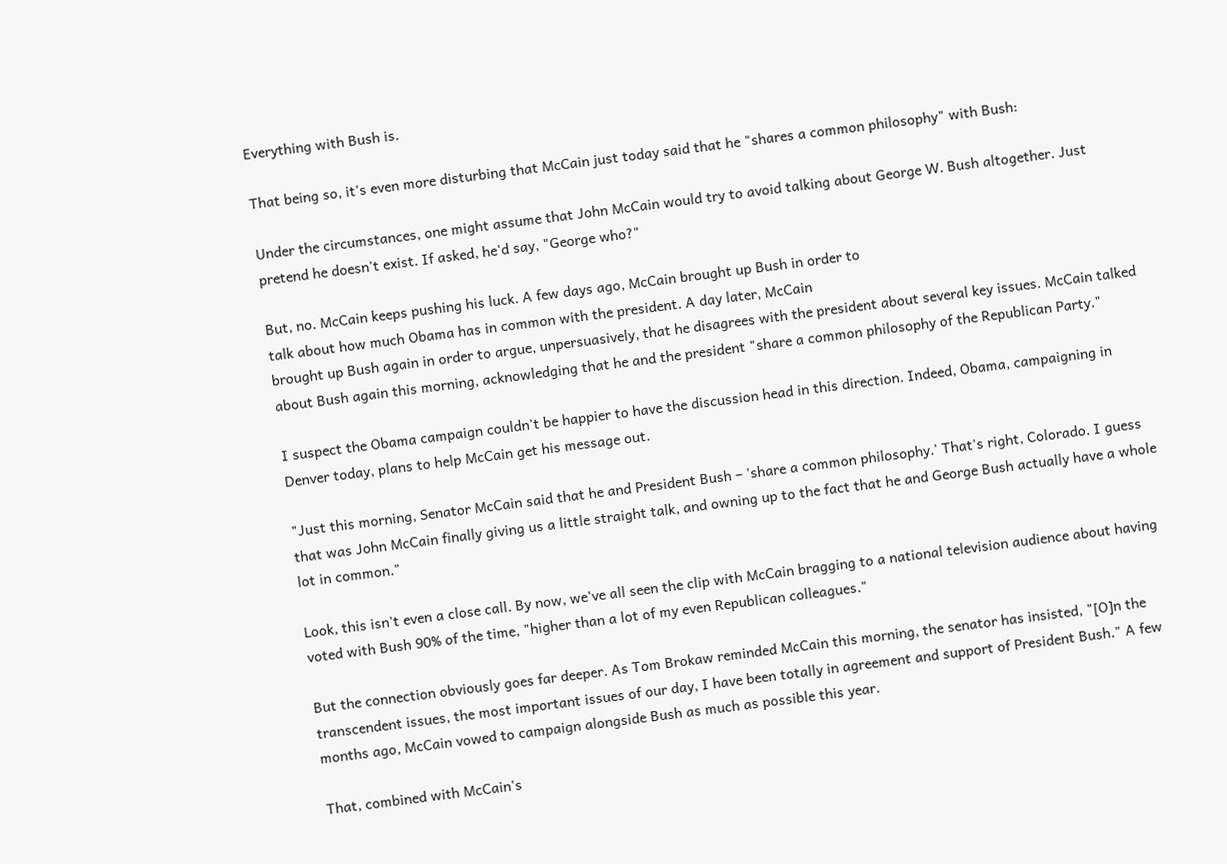Everything with Bush is.

That being so, it's even more disturbing that McCain just today said that he "shares a common philosophy" with Bush:

Under the circumstances, one might assume that John McCain would try to avoid talking about George W. Bush altogether. Just pretend he doesn't exist. If asked, he'd say, "George who?"

But, no. McCain keeps pushing his luck. A few days ago, McCain brought up Bush in order to
talk about how much Obama has in common with the president. A day later, McCain
brought up Bush again in order to argue, unpersuasively, that he disagrees with the president about several key issues. McCain talked about Bush again this morning, acknowledging that he and the president "share a common philosophy of the Republican Party."

I suspect the Obama campaign couldn't be happier to have the discussion head in this direction. Indeed, Obama, campaigning in Denver today, plans to help McCain get his message out.

"Just this morning, Senator McCain said that he and President Bush – 'share a common philosophy.' That's right, Colorado. I guess that was John McCain finally giving us a little straight talk, and owning up to the fact that he and George Bush actually have a whole lot in common."

Look, this isn't even a close call. By now, we've all seen the clip with McCain bragging to a national television audience about having voted with Bush 90% of the time, "higher than a lot of my even Republican colleagues."

But the connection obviously goes far deeper. As Tom Brokaw reminded McCain this morning, the senator has insisted, "[O]n the transcendent issues, the most important issues of our day, I have been totally in agreement and support of President Bush." A few months ago, McCain vowed to campaign alongside Bush as much as possible this year.

That, combined with McCain's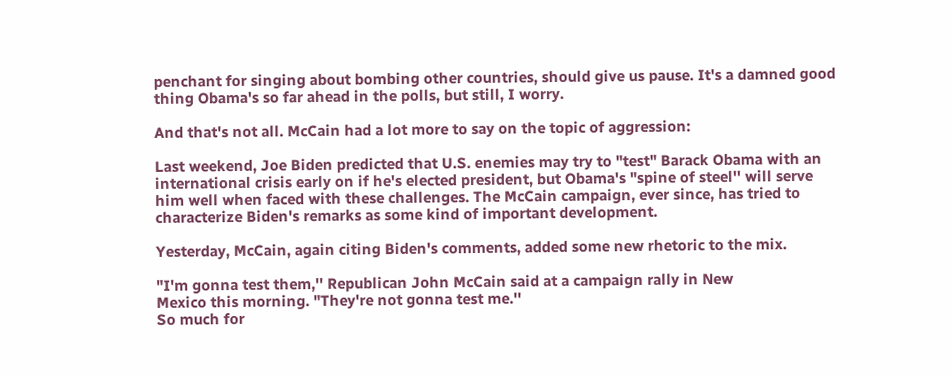penchant for singing about bombing other countries, should give us pause. It's a damned good thing Obama's so far ahead in the polls, but still, I worry.

And that's not all. McCain had a lot more to say on the topic of aggression:

Last weekend, Joe Biden predicted that U.S. enemies may try to "test" Barack Obama with an international crisis early on if he's elected president, but Obama's "spine of steel'' will serve him well when faced with these challenges. The McCain campaign, ever since, has tried to characterize Biden's remarks as some kind of important development.

Yesterday, McCain, again citing Biden's comments, added some new rhetoric to the mix.

"I'm gonna test them,'' Republican John McCain said at a campaign rally in New
Mexico this morning. "They're not gonna test me.''
So much for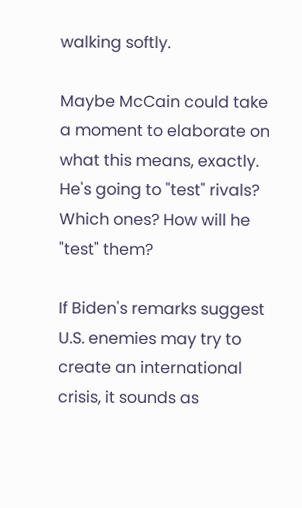walking softly.

Maybe McCain could take a moment to elaborate on what this means, exactly. He's going to "test" rivals? Which ones? How will he "test" them?

If Biden's remarks suggest U.S. enemies may try to create an international crisis, it sounds as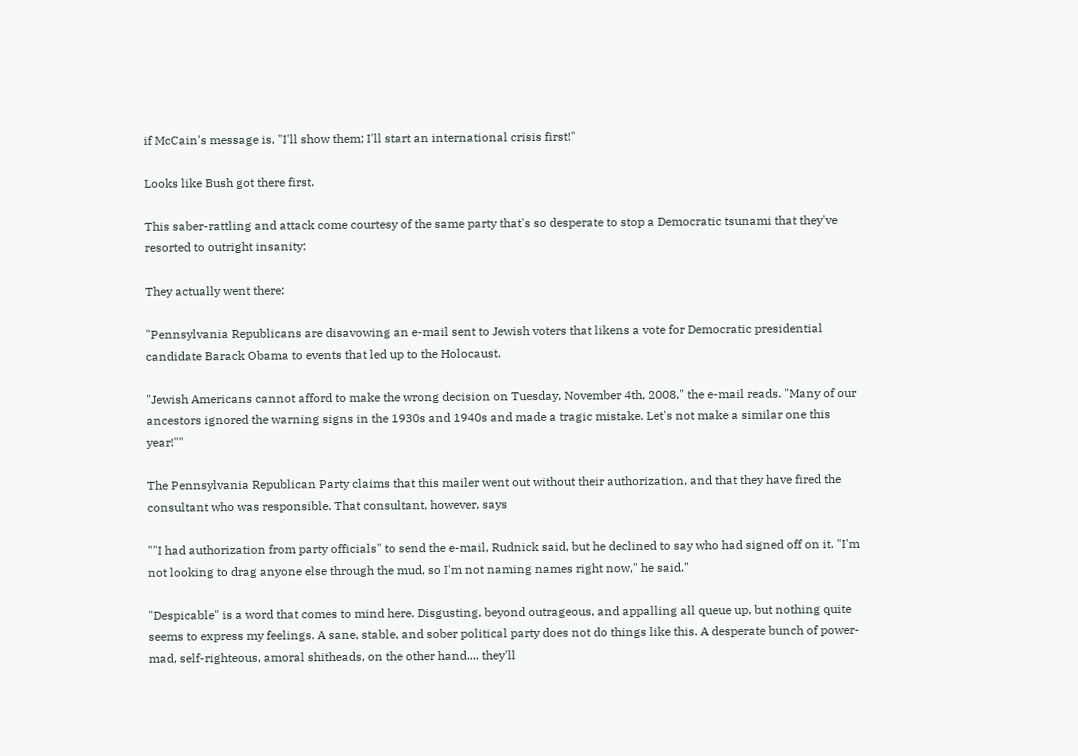if McCain's message is, "I'll show them; I'll start an international crisis first!"

Looks like Bush got there first.

This saber-rattling and attack come courtesy of the same party that's so desperate to stop a Democratic tsunami that they've resorted to outright insanity:

They actually went there:

"Pennsylvania Republicans are disavowing an e-mail sent to Jewish voters that likens a vote for Democratic presidential candidate Barack Obama to events that led up to the Holocaust.

"Jewish Americans cannot afford to make the wrong decision on Tuesday, November 4th, 2008," the e-mail reads. "Many of our ancestors ignored the warning signs in the 1930s and 1940s and made a tragic mistake. Let's not make a similar one this year!""

The Pennsylvania Republican Party claims that this mailer went out without their authorization, and that they have fired the consultant who was responsible. That consultant, however, says

""I had authorization from party officials" to send the e-mail, Rudnick said, but he declined to say who had signed off on it. "I'm not looking to drag anyone else through the mud, so I'm not naming names right now," he said."

"Despicable" is a word that comes to mind here. Disgusting, beyond outrageous, and appalling all queue up, but nothing quite seems to express my feelings. A sane, stable, and sober political party does not do things like this. A desperate bunch of power-mad, self-righteous, amoral shitheads, on the other hand.... they'll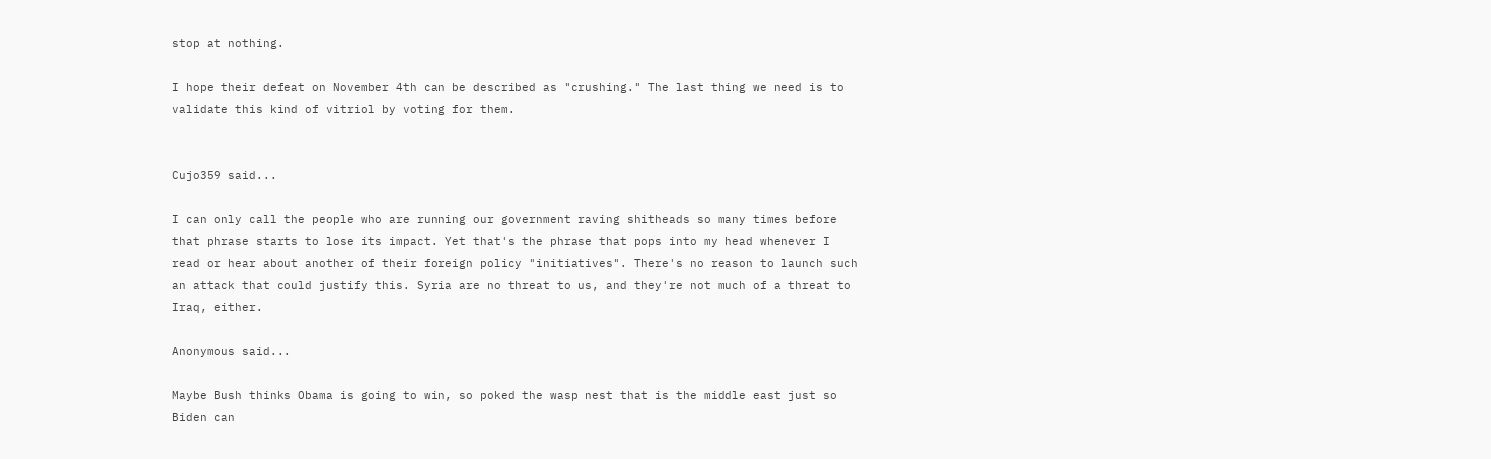stop at nothing.

I hope their defeat on November 4th can be described as "crushing." The last thing we need is to validate this kind of vitriol by voting for them.


Cujo359 said...

I can only call the people who are running our government raving shitheads so many times before that phrase starts to lose its impact. Yet that's the phrase that pops into my head whenever I read or hear about another of their foreign policy "initiatives". There's no reason to launch such an attack that could justify this. Syria are no threat to us, and they're not much of a threat to Iraq, either.

Anonymous said...

Maybe Bush thinks Obama is going to win, so poked the wasp nest that is the middle east just so Biden can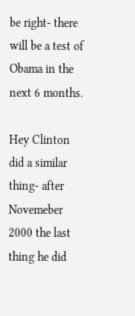be right- there will be a test of Obama in the next 6 months.

Hey Clinton did a similar thing- after Novemeber 2000 the last thing he did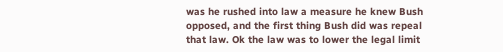was he rushed into law a measure he knew Bush opposed, and the first thing Bush did was repeal that law. Ok the law was to lower the legal limit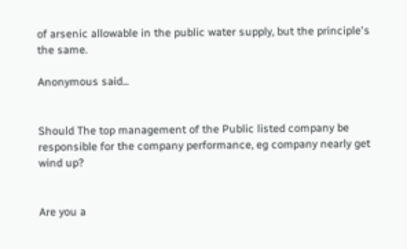of arsenic allowable in the public water supply, but the principle's the same.

Anonymous said...


Should The top management of the Public listed company be responsible for the company performance, eg company nearly get wind up?


Are you a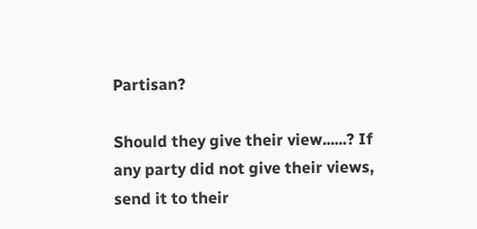Partisan?

Should they give their view......? If any party did not give their views, send it to their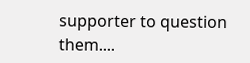supporter to question them....